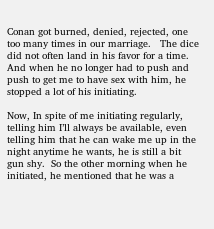Conan got burned, denied, rejected, one too many times in our marriage.   The dice did not often land in his favor for a time.  And when he no longer had to push and push to get me to have sex with him, he stopped a lot of his initiating.

Now, In spite of me initiating regularly, telling him I’ll always be available, even telling him that he can wake me up in the night anytime he wants, he is still a bit gun shy.  So the other morning when he initiated, he mentioned that he was a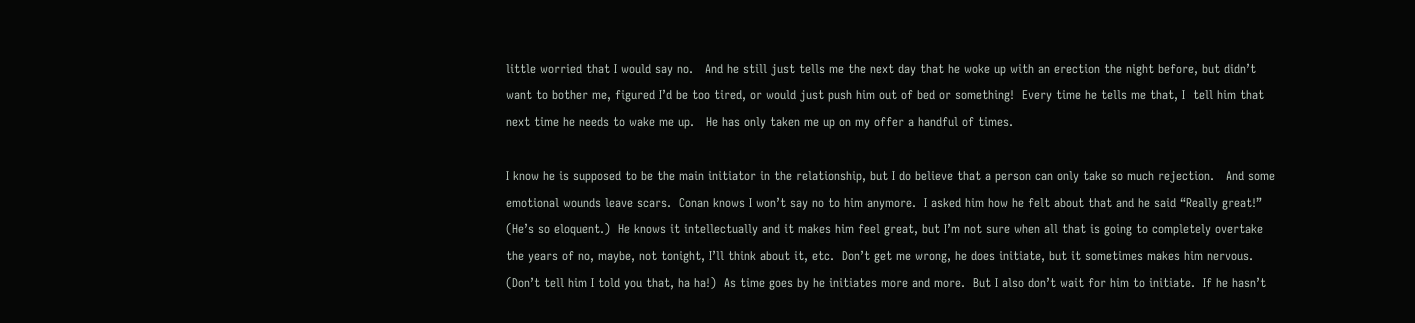little worried that I would say no.   And he still just tells me the next day that he woke up with an erection the night before, but didn’t want to bother me, figured I’d be too tired, or would just push him out of bed or something!  Every time he tells me that, I  tell him that next time he needs to wake me up.   He has only taken me up on my offer a handful of times.

I know he is supposed to be the main initiator in the relationship, but I do believe that a person can only take so much rejection.   And some emotional wounds leave scars.  Conan knows I won’t say no to him anymore.  I asked him how he felt about that and he said “Really great!”  (He’s so eloquent.)  He knows it intellectually and it makes him feel great, but I’m not sure when all that is going to completely overtake the years of no, maybe, not tonight, I’ll think about it, etc.  Don’t get me wrong, he does initiate, but it sometimes makes him nervous.  (Don’t tell him I told you that, ha ha!)  As time goes by he initiates more and more.  But I also don’t wait for him to initiate.  If he hasn’t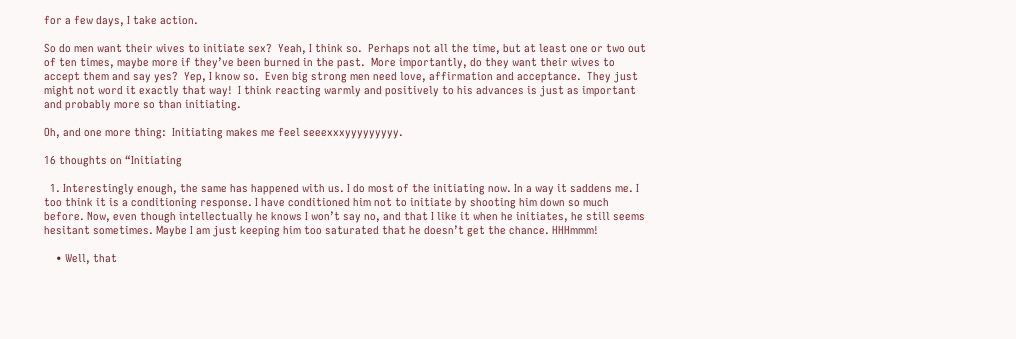for a few days, I take action.

So do men want their wives to initiate sex?  Yeah, I think so.  Perhaps not all the time, but at least one or two out of ten times, maybe more if they’ve been burned in the past.  More importantly, do they want their wives to accept them and say yes?  Yep, I know so.  Even big strong men need love, affirmation and acceptance.  They just might not word it exactly that way!  I think reacting warmly and positively to his advances is just as important and probably more so than initiating.

Oh, and one more thing:  Initiating makes me feel seeexxxyyyyyyyyy.

16 thoughts on “Initiating

  1. Interestingly enough, the same has happened with us. I do most of the initiating now. In a way it saddens me. I too think it is a conditioning response. I have conditioned him not to initiate by shooting him down so much before. Now, even though intellectually he knows I won’t say no, and that I like it when he initiates, he still seems hesitant sometimes. Maybe I am just keeping him too saturated that he doesn’t get the chance. HHHmmm!

    • Well, that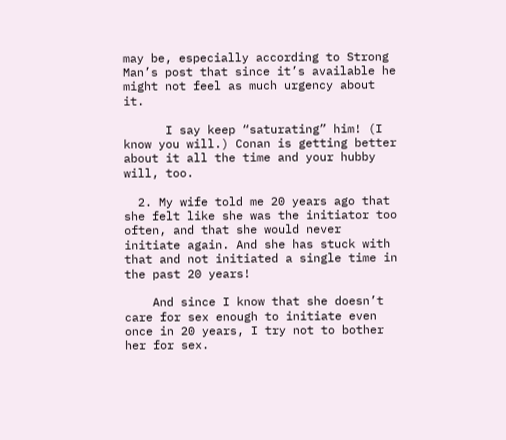may be, especially according to Strong Man’s post that since it’s available he might not feel as much urgency about it.

      I say keep “saturating” him! (I know you will.) Conan is getting better about it all the time and your hubby will, too.

  2. My wife told me 20 years ago that she felt like she was the initiator too often, and that she would never initiate again. And she has stuck with that and not initiated a single time in the past 20 years!

    And since I know that she doesn’t care for sex enough to initiate even once in 20 years, I try not to bother her for sex.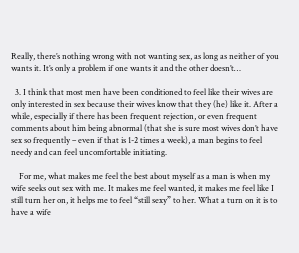Really, there’s nothing wrong with not wanting sex, as long as neither of you wants it. It’s only a problem if one wants it and the other doesn’t…

  3. I think that most men have been conditioned to feel like their wives are only interested in sex because their wives know that they (he) like it. After a while, especially if there has been frequent rejection, or even frequent comments about him being abnormal (that she is sure most wives don’t have sex so frequently – even if that is 1-2 times a week), a man begins to feel needy and can feel uncomfortable initiating.

    For me, what makes me feel the best about myself as a man is when my wife seeks out sex with me. It makes me feel wanted, it makes me feel like I still turn her on, it helps me to feel “still sexy” to her. What a turn on it is to have a wife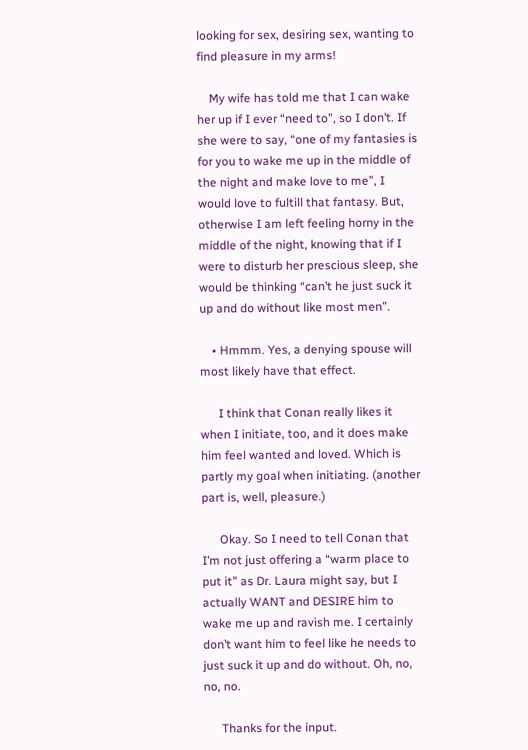looking for sex, desiring sex, wanting to find pleasure in my arms!

    My wife has told me that I can wake her up if I ever “need to”, so I don’t. If she were to say, “one of my fantasies is for you to wake me up in the middle of the night and make love to me”, I would love to fultill that fantasy. But, otherwise I am left feeling horny in the middle of the night, knowing that if I were to disturb her prescious sleep, she would be thinking “can’t he just suck it up and do without like most men”.

    • Hmmm. Yes, a denying spouse will most likely have that effect.

      I think that Conan really likes it when I initiate, too, and it does make him feel wanted and loved. Which is partly my goal when initiating. (another part is, well, pleasure.)

      Okay. So I need to tell Conan that I’m not just offering a “warm place to put it” as Dr. Laura might say, but I actually WANT and DESIRE him to wake me up and ravish me. I certainly don’t want him to feel like he needs to just suck it up and do without. Oh, no, no, no.

      Thanks for the input.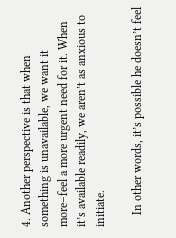4. Another perspective is that when something is unavailable, we want it more–feel a more urgent need for it. When it’s available readily, we aren’t as anxious to initiate.

    In other words, it’s possible he doesn’t feel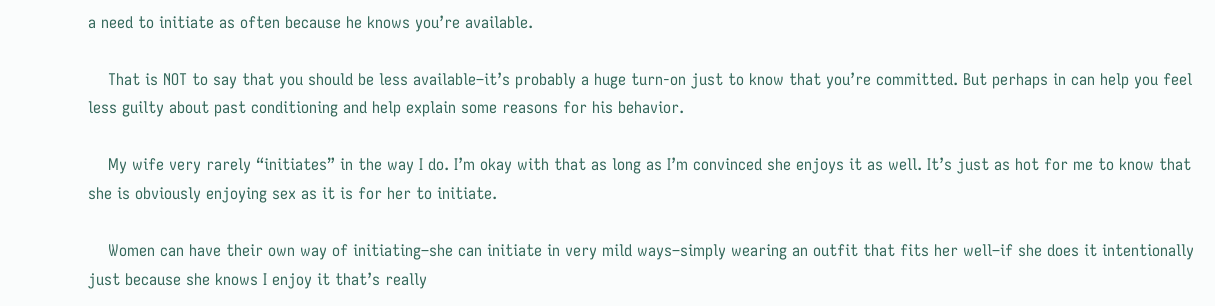a need to initiate as often because he knows you’re available.

    That is NOT to say that you should be less available–it’s probably a huge turn-on just to know that you’re committed. But perhaps in can help you feel less guilty about past conditioning and help explain some reasons for his behavior.

    My wife very rarely “initiates” in the way I do. I’m okay with that as long as I’m convinced she enjoys it as well. It’s just as hot for me to know that she is obviously enjoying sex as it is for her to initiate.

    Women can have their own way of initiating–she can initiate in very mild ways–simply wearing an outfit that fits her well–if she does it intentionally just because she knows I enjoy it that’s really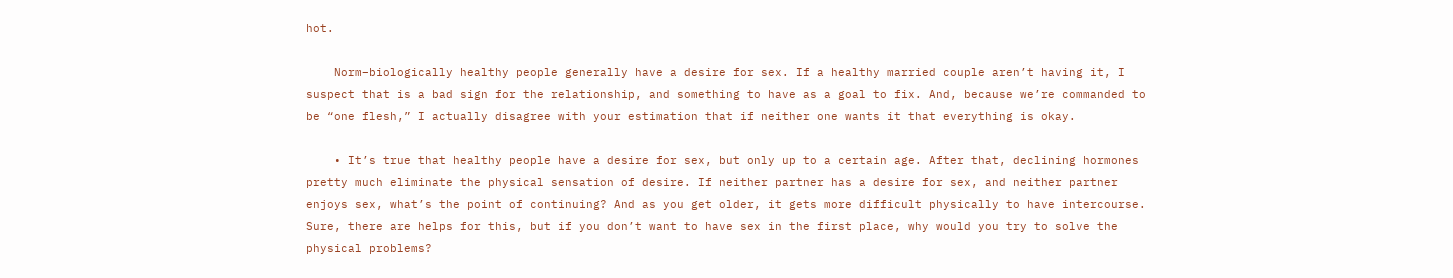hot.

    Norm–biologically healthy people generally have a desire for sex. If a healthy married couple aren’t having it, I suspect that is a bad sign for the relationship, and something to have as a goal to fix. And, because we’re commanded to be “one flesh,” I actually disagree with your estimation that if neither one wants it that everything is okay.

    • It’s true that healthy people have a desire for sex, but only up to a certain age. After that, declining hormones pretty much eliminate the physical sensation of desire. If neither partner has a desire for sex, and neither partner enjoys sex, what’s the point of continuing? And as you get older, it gets more difficult physically to have intercourse. Sure, there are helps for this, but if you don’t want to have sex in the first place, why would you try to solve the physical problems?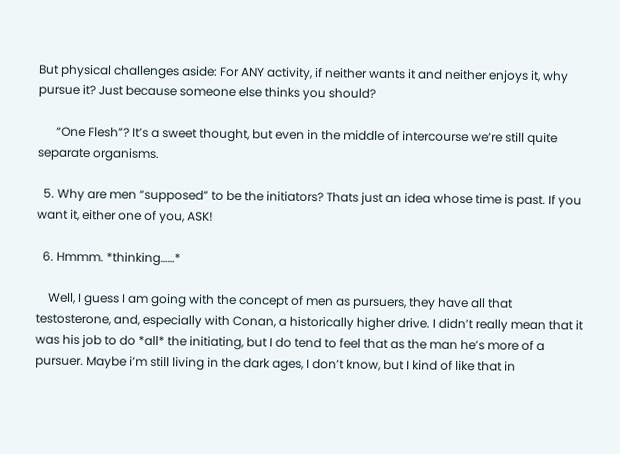But physical challenges aside: For ANY activity, if neither wants it and neither enjoys it, why pursue it? Just because someone else thinks you should?

      “One Flesh”? It’s a sweet thought, but even in the middle of intercourse we’re still quite separate organisms.

  5. Why are men “supposed” to be the initiators? Thats just an idea whose time is past. If you want it, either one of you, ASK!

  6. Hmmm. *thinking……*

    Well, I guess I am going with the concept of men as pursuers, they have all that testosterone, and, especially with Conan, a historically higher drive. I didn’t really mean that it was his job to do *all* the initiating, but I do tend to feel that as the man he’s more of a pursuer. Maybe i’m still living in the dark ages, I don’t know, but I kind of like that in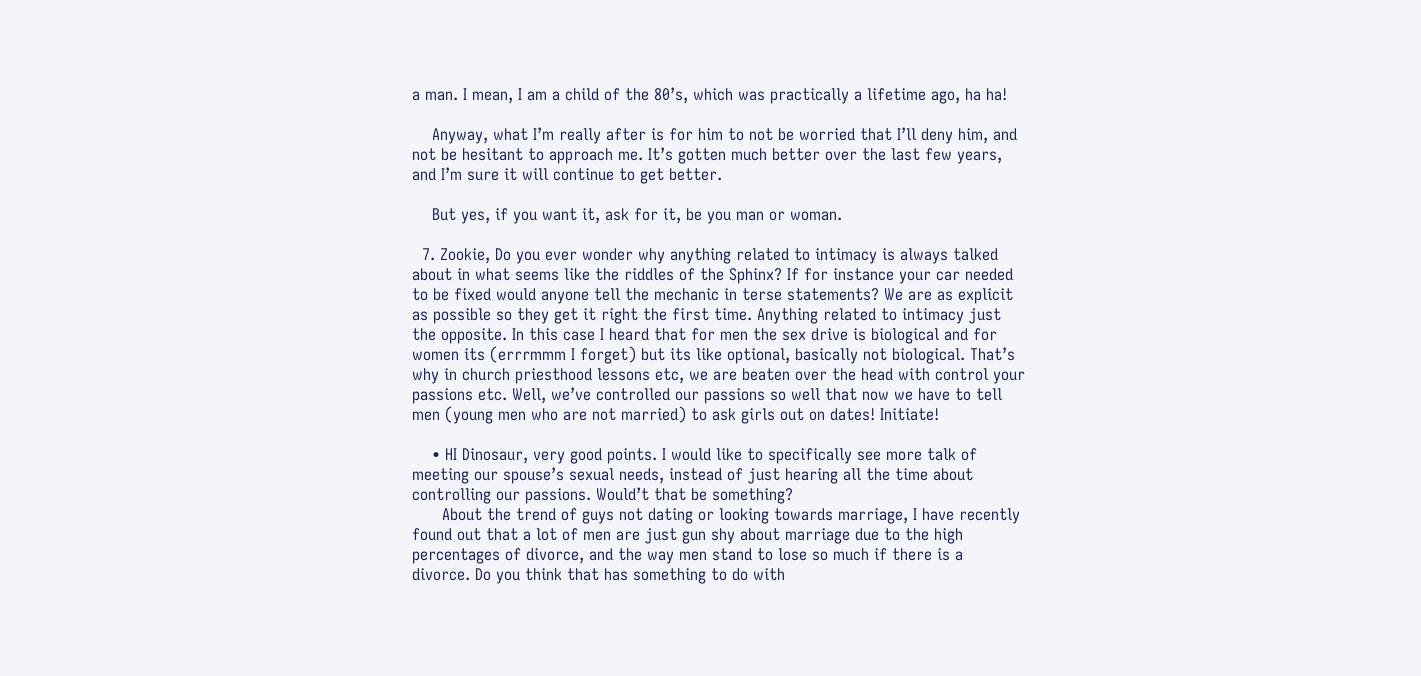a man. I mean, I am a child of the 80’s, which was practically a lifetime ago, ha ha!

    Anyway, what I’m really after is for him to not be worried that I’ll deny him, and not be hesitant to approach me. It’s gotten much better over the last few years, and I’m sure it will continue to get better.

    But yes, if you want it, ask for it, be you man or woman.

  7. Zookie, Do you ever wonder why anything related to intimacy is always talked about in what seems like the riddles of the Sphinx? If for instance your car needed to be fixed would anyone tell the mechanic in terse statements? We are as explicit as possible so they get it right the first time. Anything related to intimacy just the opposite. In this case I heard that for men the sex drive is biological and for women its (errrmmm I forget) but its like optional, basically not biological. That’s why in church priesthood lessons etc, we are beaten over the head with control your passions etc. Well, we’ve controlled our passions so well that now we have to tell men (young men who are not married) to ask girls out on dates! Initiate!

    • HI Dinosaur, very good points. I would like to specifically see more talk of meeting our spouse’s sexual needs, instead of just hearing all the time about controlling our passions. Would’t that be something?
      About the trend of guys not dating or looking towards marriage, I have recently found out that a lot of men are just gun shy about marriage due to the high percentages of divorce, and the way men stand to lose so much if there is a divorce. Do you think that has something to do with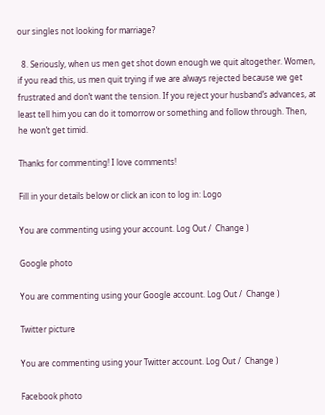our singles not looking for marriage?

  8. Seriously, when us men get shot down enough we quit altogether. Women, if you read this, us men quit trying if we are always rejected because we get frustrated and don’t want the tension. If you reject your husband’s advances, at least tell him you can do it tomorrow or something and follow through. Then, he won’t get timid.

Thanks for commenting! I love comments!

Fill in your details below or click an icon to log in: Logo

You are commenting using your account. Log Out /  Change )

Google photo

You are commenting using your Google account. Log Out /  Change )

Twitter picture

You are commenting using your Twitter account. Log Out /  Change )

Facebook photo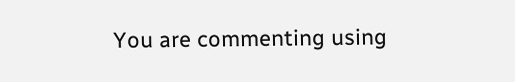You are commenting using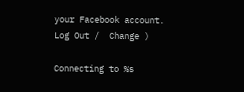your Facebook account. Log Out /  Change )

Connecting to %s